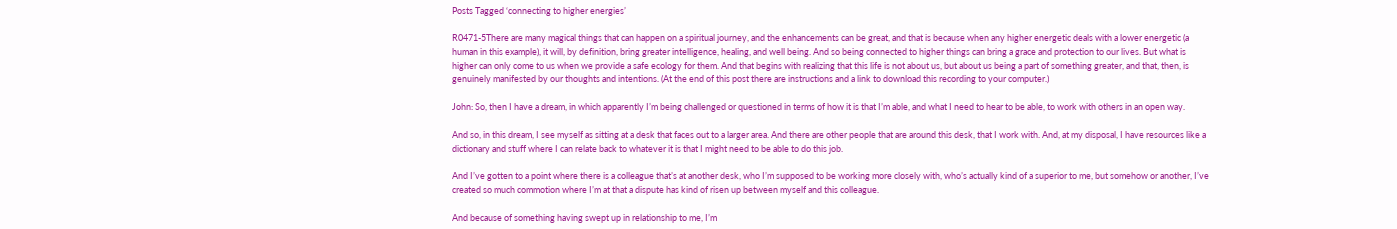Posts Tagged ‘connecting to higher energies’

R0471-5There are many magical things that can happen on a spiritual journey, and the enhancements can be great, and that is because when any higher energetic deals with a lower energetic (a human in this example), it will, by definition, bring greater intelligence, healing, and well being. And so being connected to higher things can bring a grace and protection to our lives. But what is higher can only come to us when we provide a safe ecology for them. And that begins with realizing that this life is not about us, but about us being a part of something greater, and that, then, is genuinely manifested by our thoughts and intentions. (At the end of this post there are instructions and a link to download this recording to your computer.)

John: So, then I have a dream, in which apparently I’m being challenged or questioned in terms of how it is that I’m able, and what I need to hear to be able, to work with others in an open way.

And so, in this dream, I see myself as sitting at a desk that faces out to a larger area. And there are other people that are around this desk, that I work with. And, at my disposal, I have resources like a dictionary and stuff where I can relate back to whatever it is that I might need to be able to do this job.

And I’ve gotten to a point where there is a colleague that’s at another desk, who I’m supposed to be working more closely with, who’s actually kind of a superior to me, but somehow or another, I’ve created so much commotion where I’m at that a dispute has kind of risen up between myself and this colleague.

And because of something having swept up in relationship to me, I’m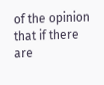of the opinion that if there are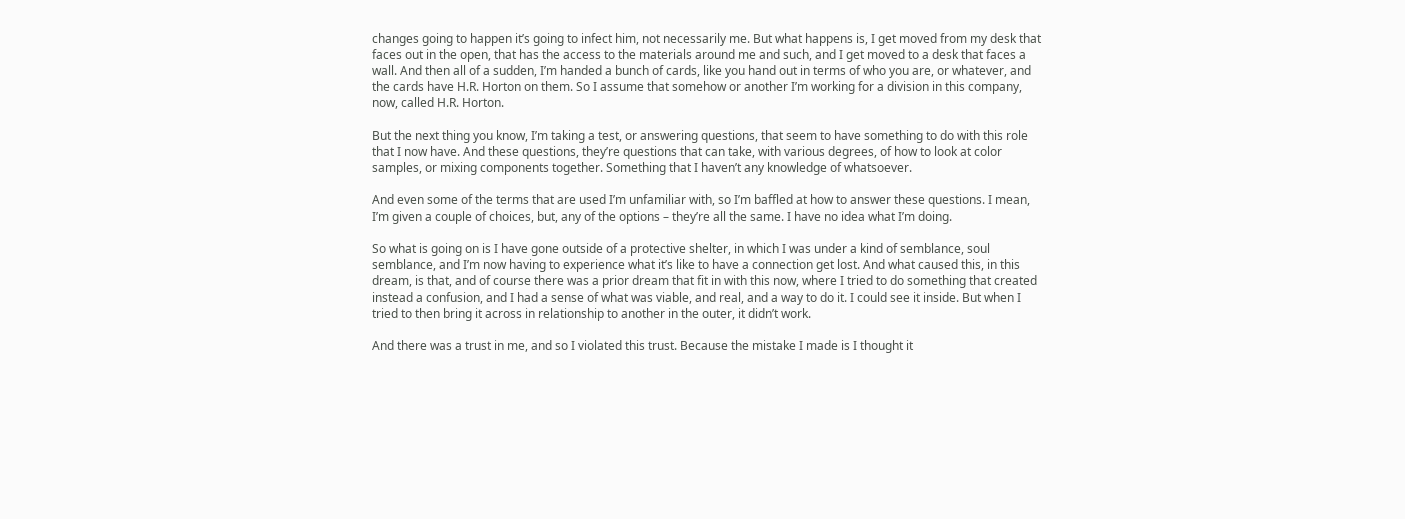changes going to happen it’s going to infect him, not necessarily me. But what happens is, I get moved from my desk that faces out in the open, that has the access to the materials around me and such, and I get moved to a desk that faces a wall. And then all of a sudden, I’m handed a bunch of cards, like you hand out in terms of who you are, or whatever, and the cards have H.R. Horton on them. So I assume that somehow or another I’m working for a division in this company, now, called H.R. Horton.

But the next thing you know, I’m taking a test, or answering questions, that seem to have something to do with this role that I now have. And these questions, they’re questions that can take, with various degrees, of how to look at color samples, or mixing components together. Something that I haven’t any knowledge of whatsoever.

And even some of the terms that are used I’m unfamiliar with, so I’m baffled at how to answer these questions. I mean, I’m given a couple of choices, but, any of the options – they’re all the same. I have no idea what I’m doing.

So what is going on is I have gone outside of a protective shelter, in which I was under a kind of semblance, soul semblance, and I’m now having to experience what it’s like to have a connection get lost. And what caused this, in this dream, is that, and of course there was a prior dream that fit in with this now, where I tried to do something that created instead a confusion, and I had a sense of what was viable, and real, and a way to do it. I could see it inside. But when I tried to then bring it across in relationship to another in the outer, it didn’t work.

And there was a trust in me, and so I violated this trust. Because the mistake I made is I thought it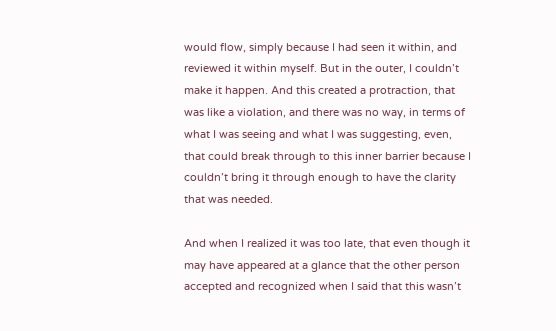would flow, simply because I had seen it within, and reviewed it within myself. But in the outer, I couldn’t make it happen. And this created a protraction, that was like a violation, and there was no way, in terms of what I was seeing and what I was suggesting, even, that could break through to this inner barrier because I couldn’t bring it through enough to have the clarity that was needed.

And when I realized it was too late, that even though it may have appeared at a glance that the other person accepted and recognized when I said that this wasn’t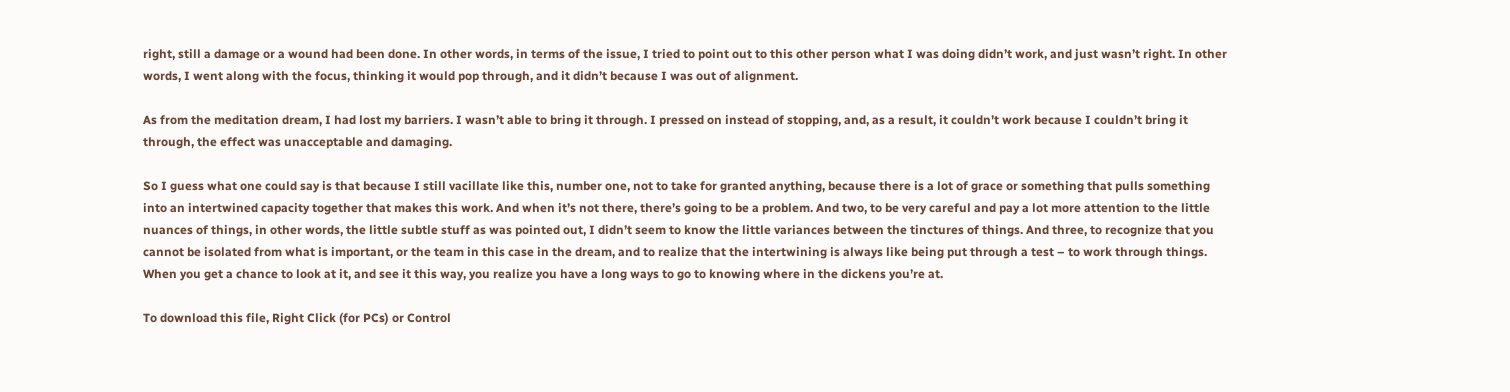right, still a damage or a wound had been done. In other words, in terms of the issue, I tried to point out to this other person what I was doing didn’t work, and just wasn’t right. In other words, I went along with the focus, thinking it would pop through, and it didn’t because I was out of alignment.

As from the meditation dream, I had lost my barriers. I wasn’t able to bring it through. I pressed on instead of stopping, and, as a result, it couldn’t work because I couldn’t bring it through, the effect was unacceptable and damaging.

So I guess what one could say is that because I still vacillate like this, number one, not to take for granted anything, because there is a lot of grace or something that pulls something into an intertwined capacity together that makes this work. And when it’s not there, there’s going to be a problem. And two, to be very careful and pay a lot more attention to the little nuances of things, in other words, the little subtle stuff as was pointed out, I didn’t seem to know the little variances between the tinctures of things. And three, to recognize that you cannot be isolated from what is important, or the team in this case in the dream, and to realize that the intertwining is always like being put through a test – to work through things. When you get a chance to look at it, and see it this way, you realize you have a long ways to go to knowing where in the dickens you’re at.

To download this file, Right Click (for PCs) or Control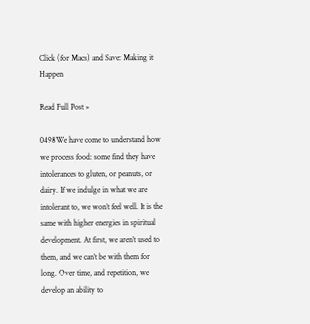Click (for Macs) and Save: Making it Happen

Read Full Post »

0498We have come to understand how we process food: some find they have intolerances to gluten, or peanuts, or dairy. If we indulge in what we are intolerant to, we won’t feel well. It is the same with higher energies in spiritual development. At first, we aren’t used to them, and we can’t be with them for long. Over time, and repetition, we develop an ability to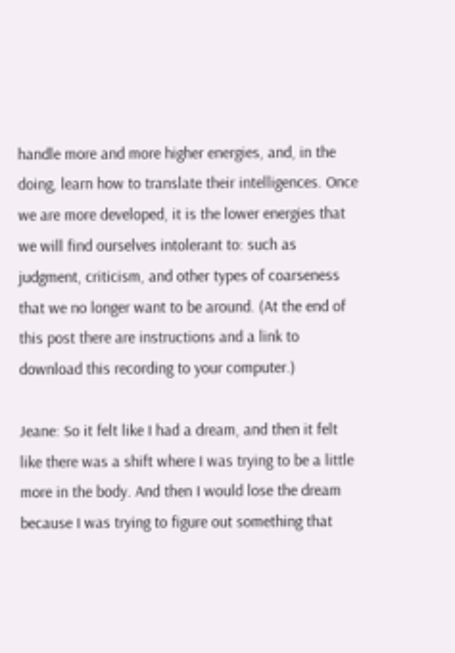handle more and more higher energies, and, in the doing, learn how to translate their intelligences. Once we are more developed, it is the lower energies that we will find ourselves intolerant to: such as judgment, criticism, and other types of coarseness that we no longer want to be around. (At the end of this post there are instructions and a link to download this recording to your computer.)

Jeane: So it felt like I had a dream, and then it felt like there was a shift where I was trying to be a little more in the body. And then I would lose the dream because I was trying to figure out something that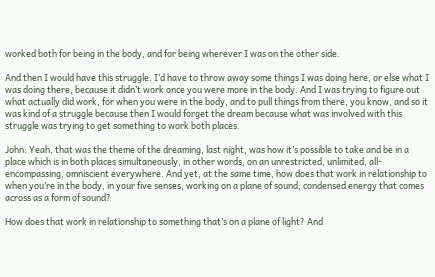worked both for being in the body, and for being wherever I was on the other side.

And then I would have this struggle. I’d have to throw away some things I was doing here, or else what I was doing there, because it didn’t work once you were more in the body. And I was trying to figure out what actually did work, for when you were in the body, and to pull things from there, you know, and so it was kind of a struggle because then I would forget the dream because what was involved with this struggle was trying to get something to work both places.

John: Yeah, that was the theme of the dreaming, last night, was how it’s possible to take and be in a place which is in both places simultaneously, in other words, on an unrestricted, unlimited, all-encompassing, omniscient everywhere. And yet, at the same time, how does that work in relationship to when you’re in the body, in your five senses, working on a plane of sound; condensed energy that comes across as a form of sound?

How does that work in relationship to something that’s on a plane of light? And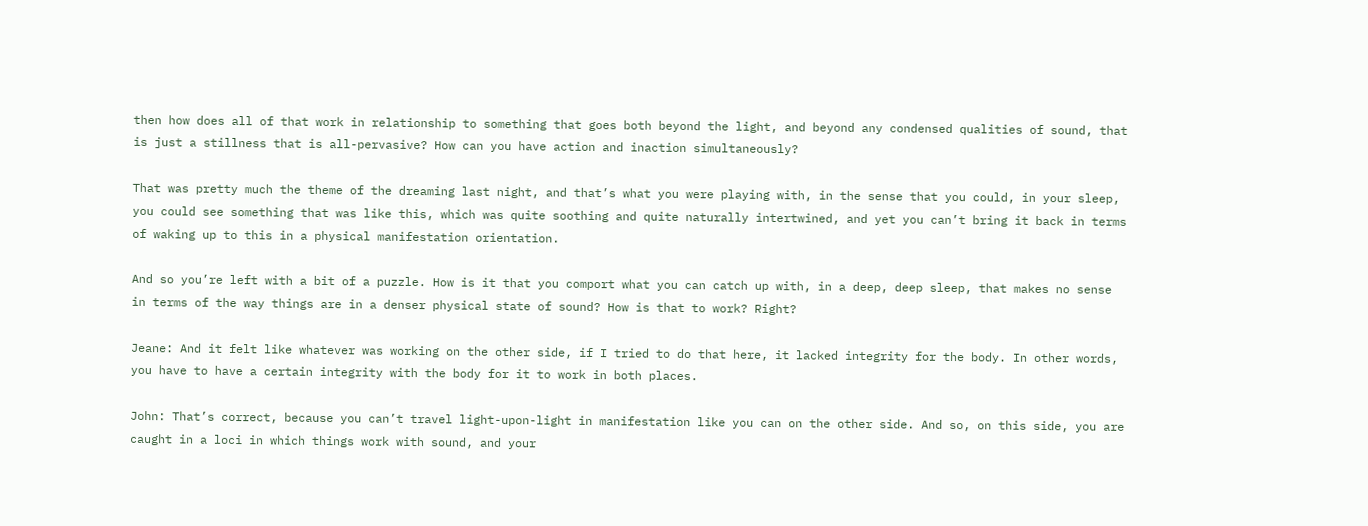then how does all of that work in relationship to something that goes both beyond the light, and beyond any condensed qualities of sound, that is just a stillness that is all-pervasive? How can you have action and inaction simultaneously?

That was pretty much the theme of the dreaming last night, and that’s what you were playing with, in the sense that you could, in your sleep, you could see something that was like this, which was quite soothing and quite naturally intertwined, and yet you can’t bring it back in terms of waking up to this in a physical manifestation orientation.

And so you’re left with a bit of a puzzle. How is it that you comport what you can catch up with, in a deep, deep sleep, that makes no sense in terms of the way things are in a denser physical state of sound? How is that to work? Right?

Jeane: And it felt like whatever was working on the other side, if I tried to do that here, it lacked integrity for the body. In other words, you have to have a certain integrity with the body for it to work in both places.

John: That’s correct, because you can’t travel light-upon-light in manifestation like you can on the other side. And so, on this side, you are caught in a loci in which things work with sound, and your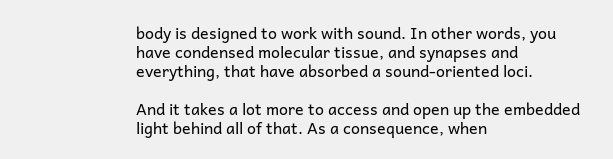body is designed to work with sound. In other words, you have condensed molecular tissue, and synapses and everything, that have absorbed a sound-oriented loci.

And it takes a lot more to access and open up the embedded light behind all of that. As a consequence, when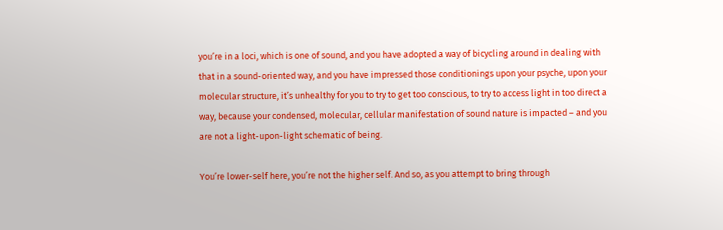you’re in a loci, which is one of sound, and you have adopted a way of bicycling around in dealing with that in a sound-oriented way, and you have impressed those conditionings upon your psyche, upon your molecular structure, it’s unhealthy for you to try to get too conscious, to try to access light in too direct a way, because your condensed, molecular, cellular manifestation of sound nature is impacted – and you are not a light-upon-light schematic of being.

You’re lower-self here, you’re not the higher self. And so, as you attempt to bring through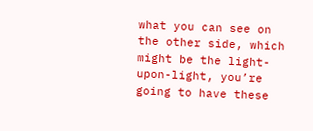what you can see on the other side, which might be the light-upon-light, you’re going to have these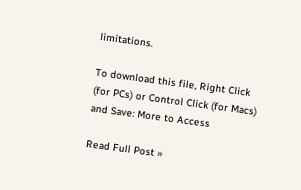limitations.

To download this file, Right Click (for PCs) or Control Click (for Macs) and Save: More to Access

Read Full Post »